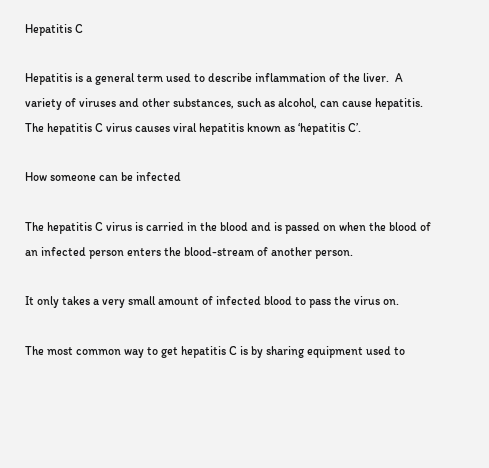Hepatitis C

Hepatitis is a general term used to describe inflammation of the liver.  A variety of viruses and other substances, such as alcohol, can cause hepatitis. The hepatitis C virus causes viral hepatitis known as ‘hepatitis C’.

How someone can be infected

The hepatitis C virus is carried in the blood and is passed on when the blood of an infected person enters the blood-stream of another person.

It only takes a very small amount of infected blood to pass the virus on.

The most common way to get hepatitis C is by sharing equipment used to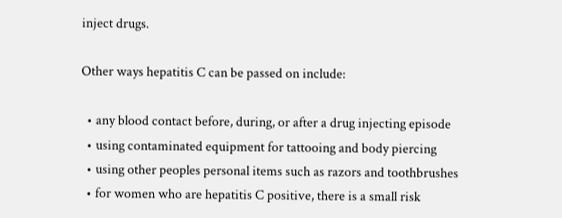inject drugs.

Other ways hepatitis C can be passed on include:

  • any blood contact before, during, or after a drug injecting episode
  • using contaminated equipment for tattooing and body piercing
  • using other peoples personal items such as razors and toothbrushes
  • for women who are hepatitis C positive, there is a small risk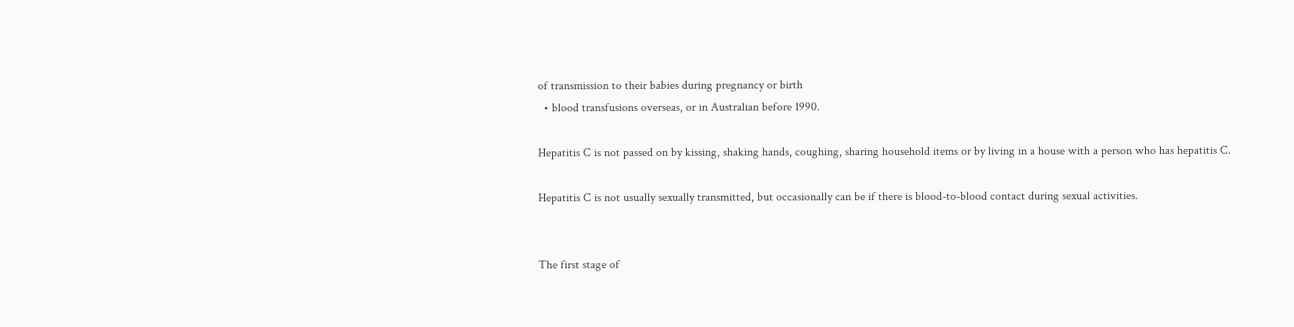of transmission to their babies during pregnancy or birth
  • blood transfusions overseas, or in Australian before 1990.

Hepatitis C is not passed on by kissing, shaking hands, coughing, sharing household items or by living in a house with a person who has hepatitis C.

Hepatitis C is not usually sexually transmitted, but occasionally can be if there is blood-to-blood contact during sexual activities.


The first stage of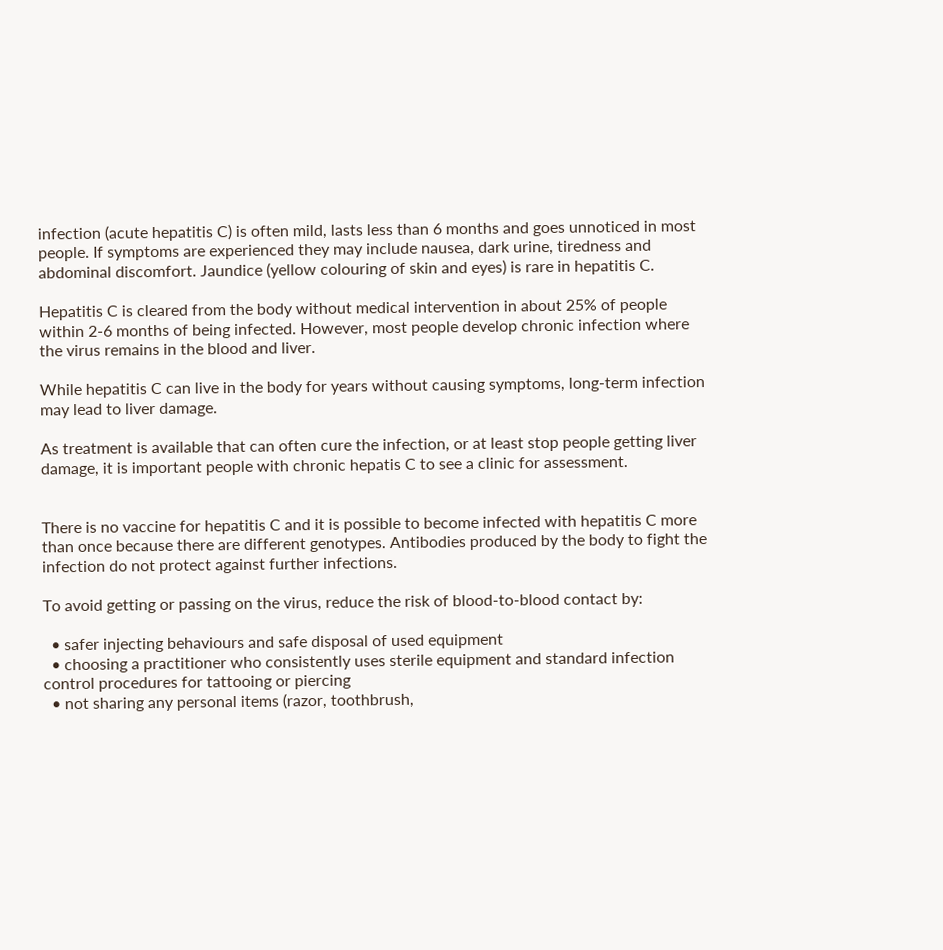infection (acute hepatitis C) is often mild, lasts less than 6 months and goes unnoticed in most people. If symptoms are experienced they may include nausea, dark urine, tiredness and abdominal discomfort. Jaundice (yellow colouring of skin and eyes) is rare in hepatitis C.

Hepatitis C is cleared from the body without medical intervention in about 25% of people within 2-6 months of being infected. However, most people develop chronic infection where the virus remains in the blood and liver.

While hepatitis C can live in the body for years without causing symptoms, long-term infection may lead to liver damage.

As treatment is available that can often cure the infection, or at least stop people getting liver damage, it is important people with chronic hepatis C to see a clinic for assessment.


There is no vaccine for hepatitis C and it is possible to become infected with hepatitis C more than once because there are different genotypes. Antibodies produced by the body to fight the infection do not protect against further infections.

To avoid getting or passing on the virus, reduce the risk of blood-to-blood contact by:

  • safer injecting behaviours and safe disposal of used equipment
  • choosing a practitioner who consistently uses sterile equipment and standard infection control procedures for tattooing or piercing
  • not sharing any personal items (razor, toothbrush,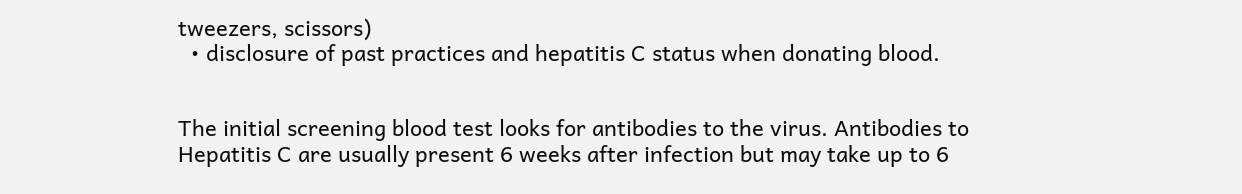tweezers, scissors)
  • disclosure of past practices and hepatitis C status when donating blood.


The initial screening blood test looks for antibodies to the virus. Antibodies to Hepatitis C are usually present 6 weeks after infection but may take up to 6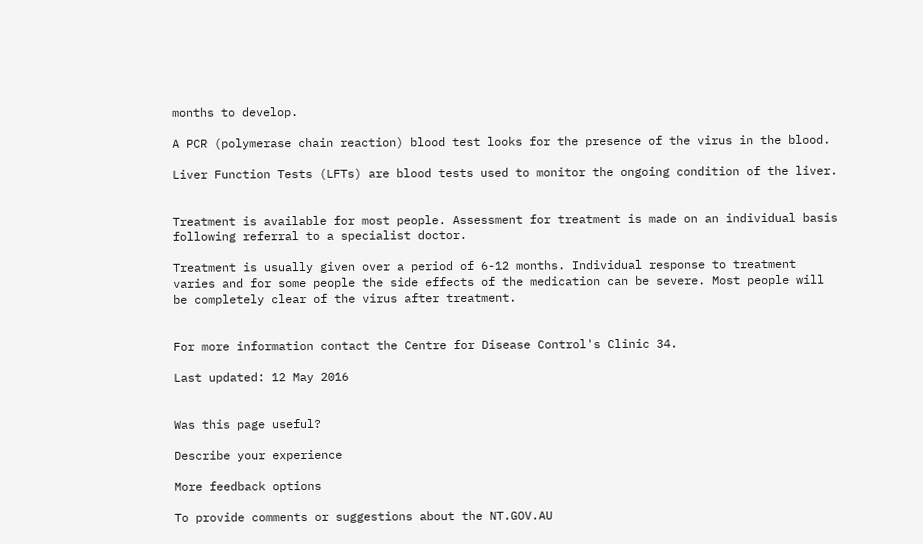months to develop.

A PCR (polymerase chain reaction) blood test looks for the presence of the virus in the blood.

Liver Function Tests (LFTs) are blood tests used to monitor the ongoing condition of the liver.


Treatment is available for most people. Assessment for treatment is made on an individual basis following referral to a specialist doctor.

Treatment is usually given over a period of 6-12 months. Individual response to treatment varies and for some people the side effects of the medication can be severe. Most people will be completely clear of the virus after treatment.


For more information contact the Centre for Disease Control's Clinic 34.

Last updated: 12 May 2016


Was this page useful?

Describe your experience

More feedback options

To provide comments or suggestions about the NT.GOV.AU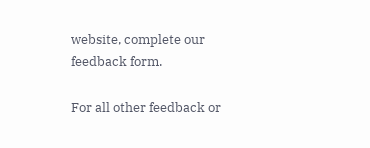website, complete our feedback form.

For all other feedback or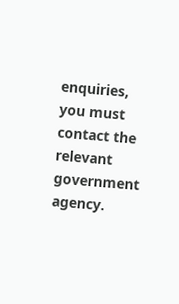enquiries, you must contact the relevant government agency.